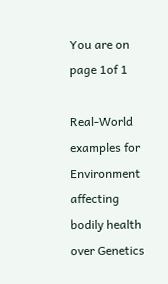You are on page 1of 1

Real-World examples for Environment affecting bodily health over Genetics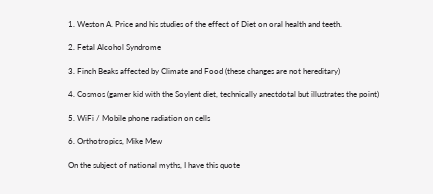1. Weston A. Price and his studies of the effect of Diet on oral health and teeth.

2. Fetal Alcohol Syndrome

3. Finch Beaks affected by Climate and Food (these changes are not hereditary)

4. Cosmos (gamer kid with the Soylent diet, technically anectdotal but illustrates the point)

5. WiFi / Mobile phone radiation on cells

6. Orthotropics, Mike Mew

On the subject of national myths, I have this quote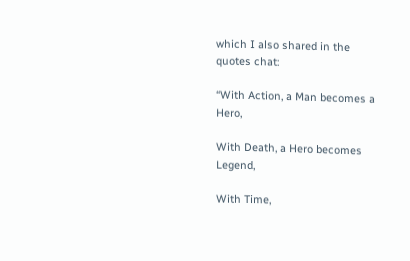which I also shared in the quotes chat:

“With Action, a Man becomes a Hero,

With Death, a Hero becomes Legend,

With Time,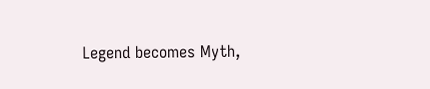Legend becomes Myth,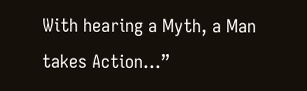With hearing a Myth, a Man takes Action...”